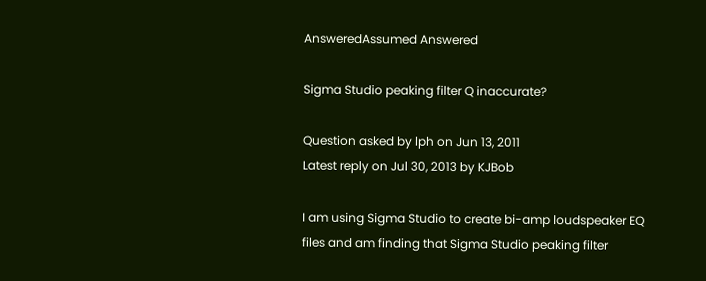AnsweredAssumed Answered

Sigma Studio peaking filter Q inaccurate?

Question asked by lph on Jun 13, 2011
Latest reply on Jul 30, 2013 by KJBob

I am using Sigma Studio to create bi-amp loudspeaker EQ files and am finding that Sigma Studio peaking filter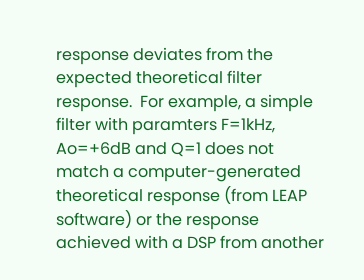response deviates from the expected theoretical filter response.  For example, a simple filter with paramters F=1kHz, Ao=+6dB and Q=1 does not match a computer-generated theoretical response (from LEAP software) or the response achieved with a DSP from another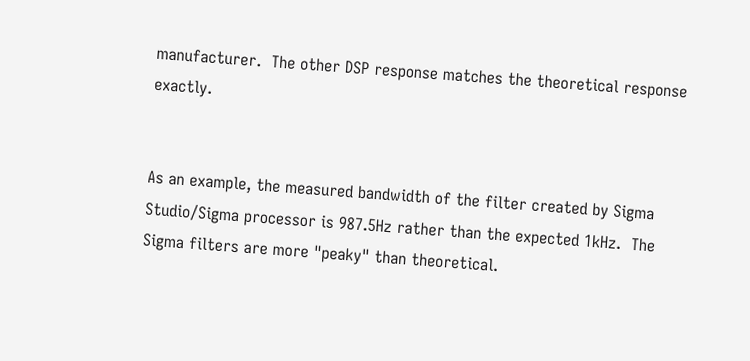manufacturer.  The other DSP response matches the theoretical response exactly.


As an example, the measured bandwidth of the filter created by Sigma Studio/Sigma processor is 987.5Hz rather than the expected 1kHz.  The Sigma filters are more "peaky" than theoretical.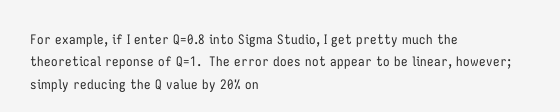For example, if I enter Q=0.8 into Sigma Studio, I get pretty much the theoretical reponse of Q=1.  The error does not appear to be linear, however; simply reducing the Q value by 20% on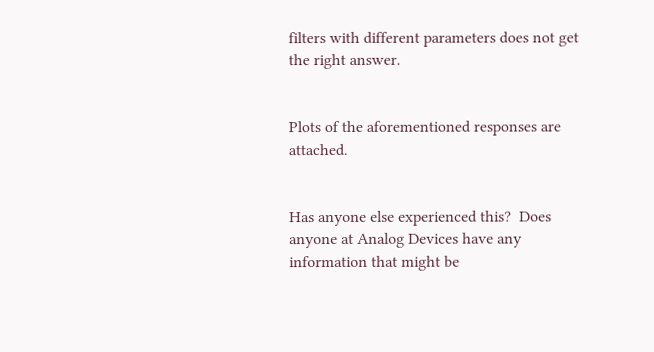filters with different parameters does not get the right answer.


Plots of the aforementioned responses are attached.


Has anyone else experienced this?  Does anyone at Analog Devices have any information that might be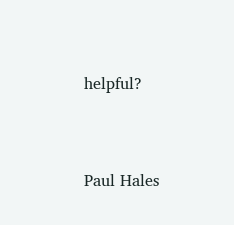helpful?




Paul Hales